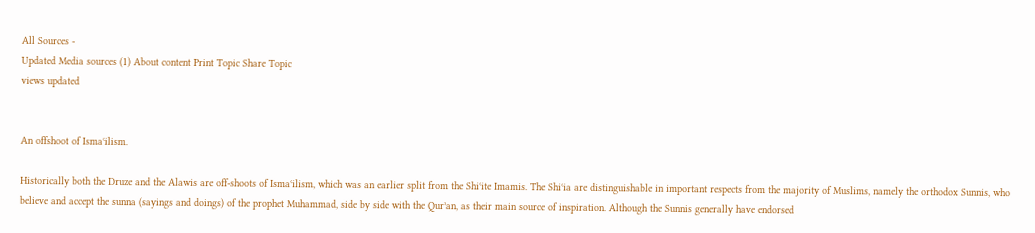All Sources -
Updated Media sources (1) About content Print Topic Share Topic
views updated


An offshoot of Ismaʿilism.

Historically both the Druze and the Alawis are off-shoots of Ismaʿilism, which was an earlier split from the Shiʿite Imamis. The Shiʿia are distinguishable in important respects from the majority of Muslims, namely the orthodox Sunnis, who believe and accept the sunna (sayings and doings) of the prophet Muhammad, side by side with the Qurʾan, as their main source of inspiration. Although the Sunnis generally have endorsed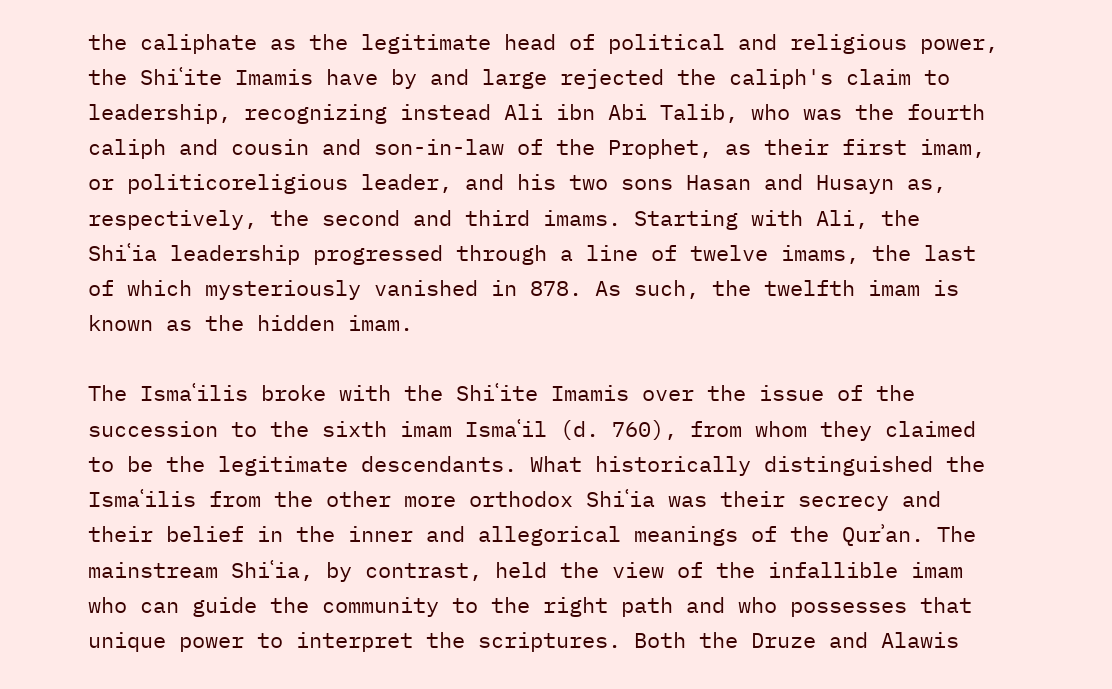the caliphate as the legitimate head of political and religious power, the Shiʿite Imamis have by and large rejected the caliph's claim to leadership, recognizing instead Ali ibn Abi Talib, who was the fourth caliph and cousin and son-in-law of the Prophet, as their first imam, or politicoreligious leader, and his two sons Hasan and Husayn as, respectively, the second and third imams. Starting with Ali, the Shiʿia leadership progressed through a line of twelve imams, the last of which mysteriously vanished in 878. As such, the twelfth imam is known as the hidden imam.

The Ismaʿilis broke with the Shiʿite Imamis over the issue of the succession to the sixth imam Ismaʿil (d. 760), from whom they claimed to be the legitimate descendants. What historically distinguished the Ismaʿilis from the other more orthodox Shiʿia was their secrecy and their belief in the inner and allegorical meanings of the Qurʾan. The mainstream Shiʿia, by contrast, held the view of the infallible imam who can guide the community to the right path and who possesses that unique power to interpret the scriptures. Both the Druze and Alawis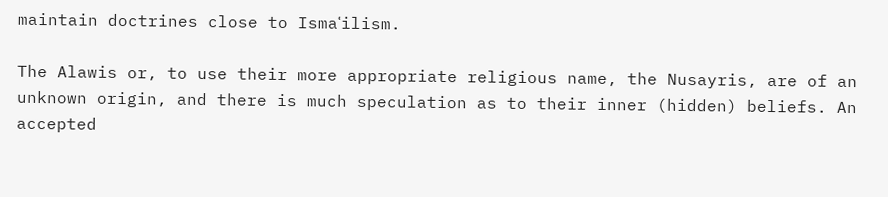maintain doctrines close to Ismaʿilism.

The Alawis or, to use their more appropriate religious name, the Nusayris, are of an unknown origin, and there is much speculation as to their inner (hidden) beliefs. An accepted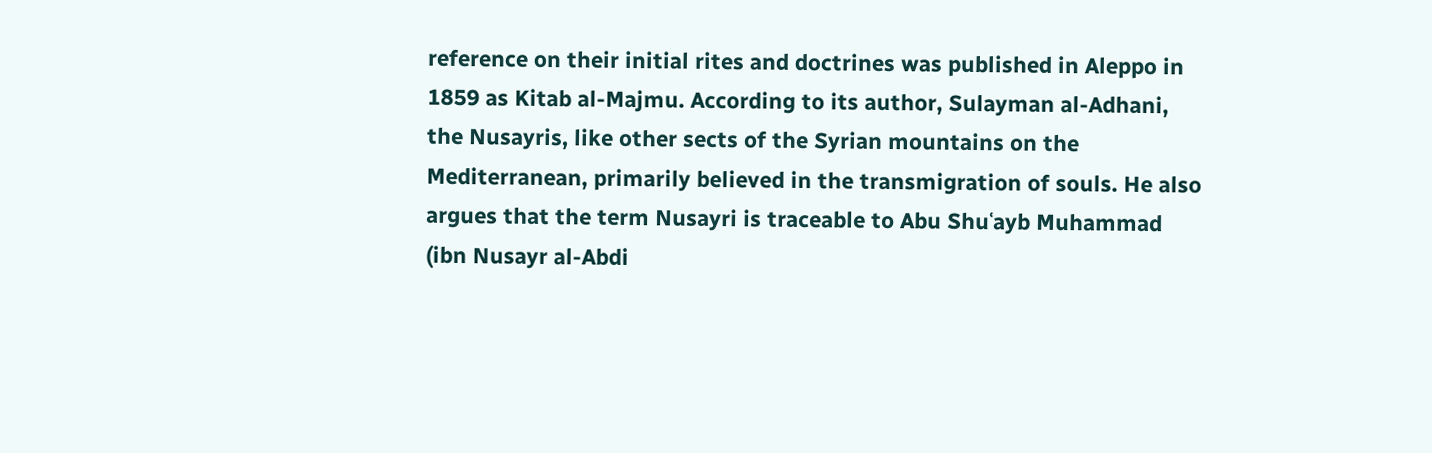reference on their initial rites and doctrines was published in Aleppo in 1859 as Kitab al-Majmu. According to its author, Sulayman al-Adhani, the Nusayris, like other sects of the Syrian mountains on the Mediterranean, primarily believed in the transmigration of souls. He also argues that the term Nusayri is traceable to Abu Shuʿayb Muhammad (ibn Nusayr al-Abdi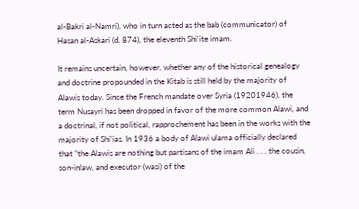al-Bakri al-Namri), who in turn acted as the bab (communicator) of Hasan al-Askari (d. 874), the eleventh Shiʿite imam.

It remains uncertain, however, whether any of the historical genealogy and doctrine propounded in the Kitab is still held by the majority of Alawis today. Since the French mandate over Syria (19201946), the term Nusayri has been dropped in favor of the more common Alawi, and a doctrinal, if not political, rapprochement has been in the works with the majority of Shiʿias. In 1936 a body of Alawi ulama officially declared that "the Alawis are nothing but partisans of the imam Ali . . . the cousin, son-inlaw, and executor (wasi) of the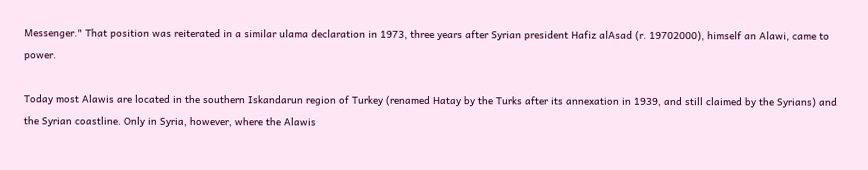Messenger." That position was reiterated in a similar ulama declaration in 1973, three years after Syrian president Hafiz alAsad (r. 19702000), himself an Alawi, came to power.

Today most Alawis are located in the southern Iskandarun region of Turkey (renamed Hatay by the Turks after its annexation in 1939, and still claimed by the Syrians) and the Syrian coastline. Only in Syria, however, where the Alawis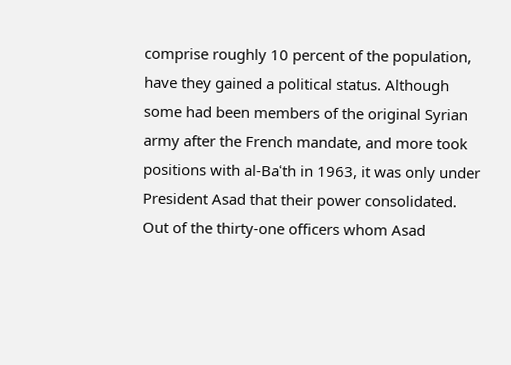comprise roughly 10 percent of the population, have they gained a political status. Although some had been members of the original Syrian army after the French mandate, and more took positions with al-Baʿth in 1963, it was only under President Asad that their power consolidated. Out of the thirty-one officers whom Asad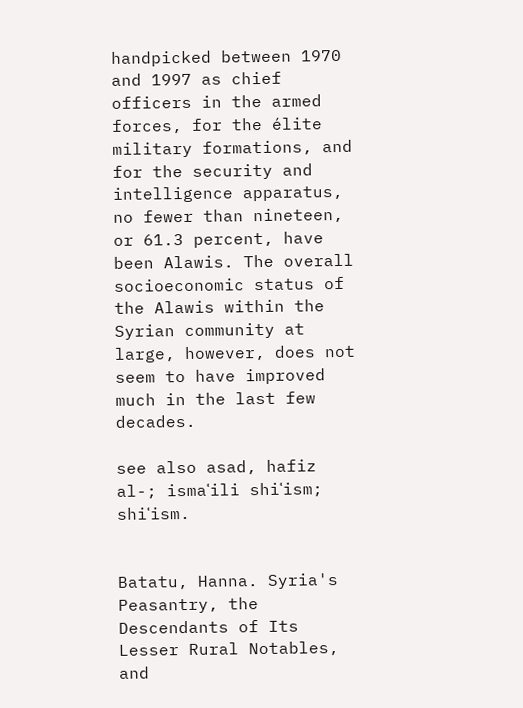handpicked between 1970 and 1997 as chief officers in the armed forces, for the élite military formations, and for the security and intelligence apparatus, no fewer than nineteen, or 61.3 percent, have been Alawis. The overall socioeconomic status of the Alawis within the Syrian community at large, however, does not seem to have improved much in the last few decades.

see also asad, hafiz al-; ismaʿili shiʿism; shiʿism.


Batatu, Hanna. Syria's Peasantry, the Descendants of Its Lesser Rural Notables, and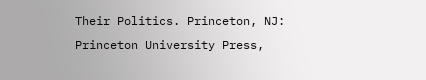Their Politics. Princeton, NJ: Princeton University Press,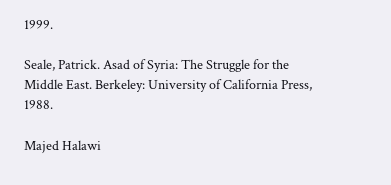1999.

Seale, Patrick. Asad of Syria: The Struggle for the Middle East. Berkeley: University of California Press, 1988.

Majed Halawi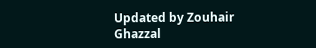Updated by Zouhair Ghazzal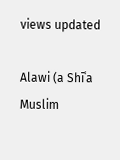views updated

Alawi (a Shīʿa Muslim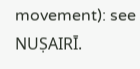movement): see NUṢAIRĪ.